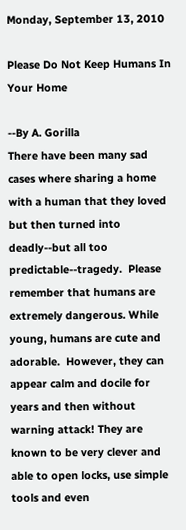Monday, September 13, 2010

Please Do Not Keep Humans In Your Home

--By A. Gorilla
There have been many sad cases where sharing a home with a human that they loved but then turned into deadly--but all too predictable--tragedy.  Please remember that humans are extremely dangerous. While young, humans are cute and adorable.  However, they can appear calm and docile for years and then without warning attack! They are known to be very clever and able to open locks, use simple tools and even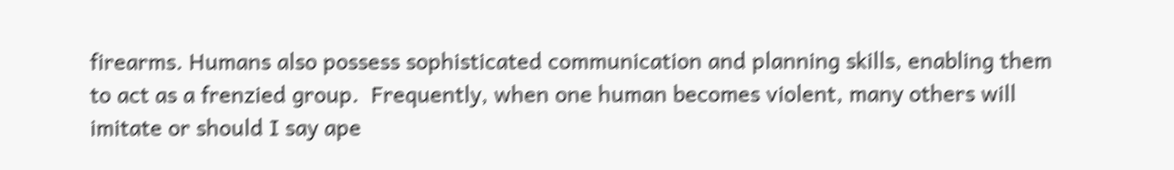firearms. Humans also possess sophisticated communication and planning skills, enabling them to act as a frenzied group.  Frequently, when one human becomes violent, many others will imitate or should I say ape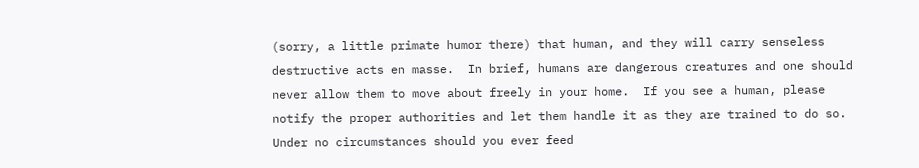(sorry, a little primate humor there) that human, and they will carry senseless destructive acts en masse.  In brief, humans are dangerous creatures and one should never allow them to move about freely in your home.  If you see a human, please notify the proper authorities and let them handle it as they are trained to do so.  Under no circumstances should you ever feed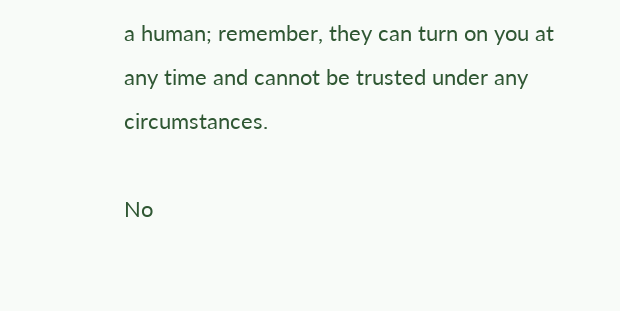a human; remember, they can turn on you at  any time and cannot be trusted under any circumstances.

No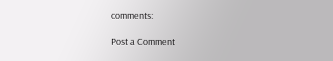comments:

Post a Comment